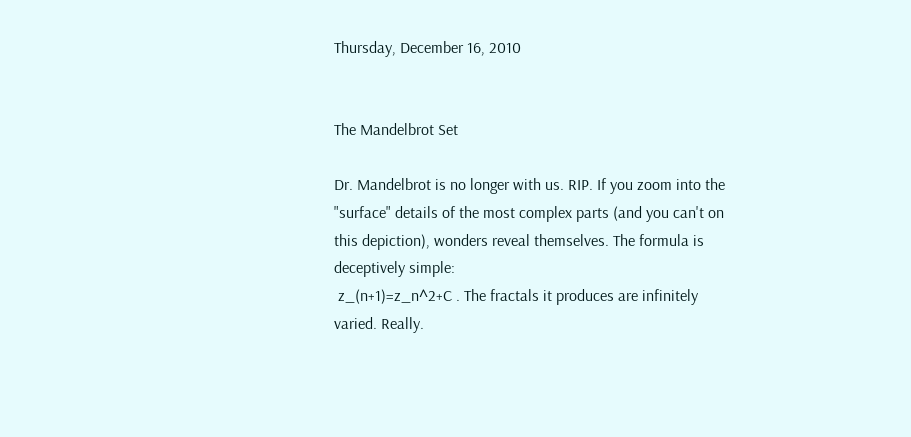Thursday, December 16, 2010


The Mandelbrot Set

Dr. Mandelbrot is no longer with us. RIP. If you zoom into the "surface" details of the most complex parts (and you can't on this depiction), wonders reveal themselves. The formula is deceptively simple:
 z_(n+1)=z_n^2+C . The fractals it produces are infinitely varied. Really.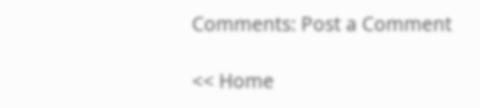Comments: Post a Comment

<< Home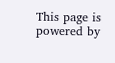This page is powered by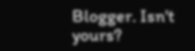Blogger. Isn't yours?